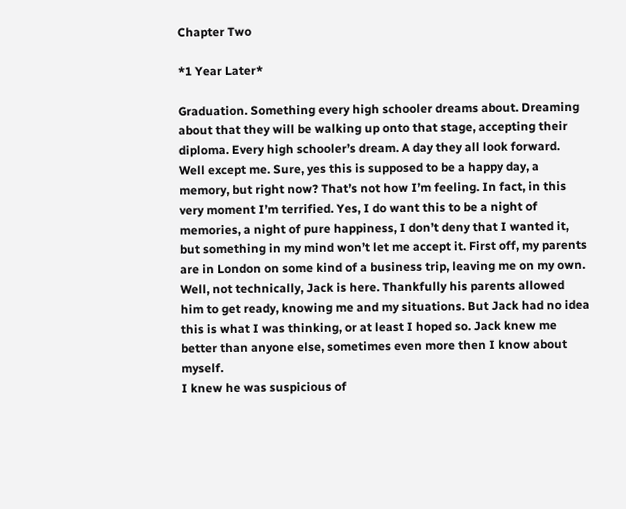Chapter Two

*1 Year Later*

Graduation. Something every high schooler dreams about. Dreaming about that they will be walking up onto that stage, accepting their diploma. Every high schooler’s dream. A day they all look forward. Well except me. Sure, yes this is supposed to be a happy day, a memory, but right now? That’s not how I’m feeling. In fact, in this very moment I’m terrified. Yes, I do want this to be a night of memories, a night of pure happiness, I don’t deny that I wanted it, but something in my mind won’t let me accept it. First off, my parents are in London on some kind of a business trip, leaving me on my own. Well, not technically, Jack is here. Thankfully his parents allowed him to get ready, knowing me and my situations. But Jack had no idea this is what I was thinking, or at least I hoped so. Jack knew me better than anyone else, sometimes even more then I know about myself.
I knew he was suspicious of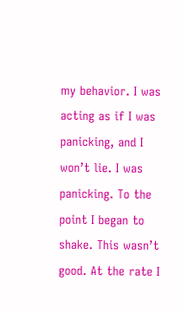my behavior. I was acting as if I was panicking, and I won’t lie. I was panicking. To the point I began to shake. This wasn’t good. At the rate I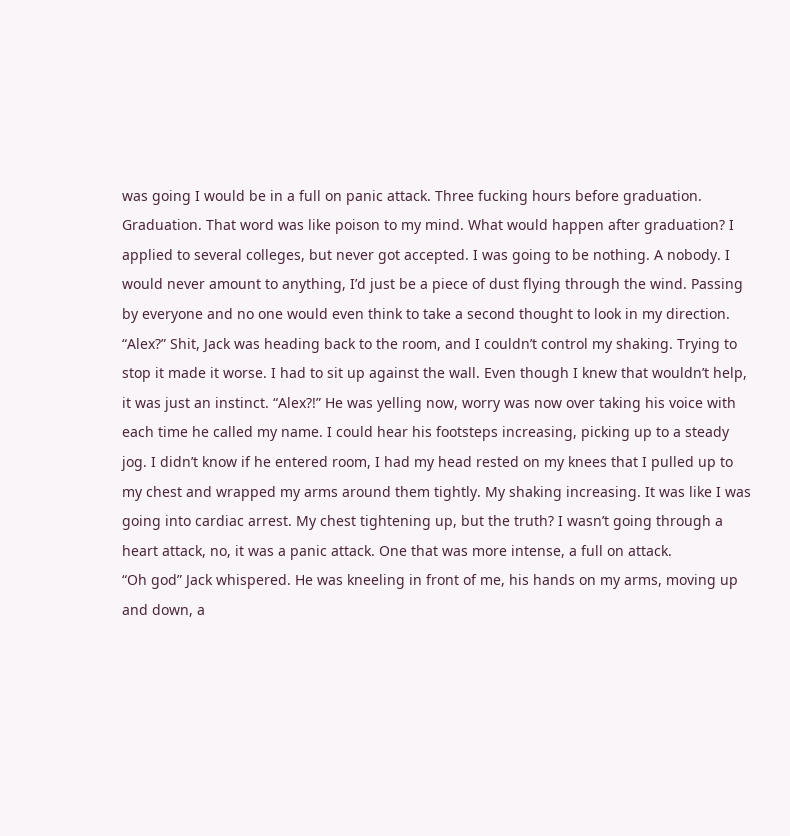was going I would be in a full on panic attack. Three fucking hours before graduation. Graduation. That word was like poison to my mind. What would happen after graduation? I applied to several colleges, but never got accepted. I was going to be nothing. A nobody. I would never amount to anything, I’d just be a piece of dust flying through the wind. Passing by everyone and no one would even think to take a second thought to look in my direction.
“Alex?” Shit, Jack was heading back to the room, and I couldn’t control my shaking. Trying to stop it made it worse. I had to sit up against the wall. Even though I knew that wouldn’t help, it was just an instinct. “Alex?!” He was yelling now, worry was now over taking his voice with each time he called my name. I could hear his footsteps increasing, picking up to a steady jog. I didn’t know if he entered room, I had my head rested on my knees that I pulled up to my chest and wrapped my arms around them tightly. My shaking increasing. It was like I was going into cardiac arrest. My chest tightening up, but the truth? I wasn’t going through a heart attack, no, it was a panic attack. One that was more intense, a full on attack.
“Oh god” Jack whispered. He was kneeling in front of me, his hands on my arms, moving up and down, a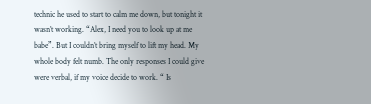technic he used to start to calm me down, but tonight it wasn’t working. “Alex, I need you to look up at me babe”. But I couldn’t bring myself to lift my head. My whole body felt numb. The only responses I could give were verbal, if my voice decide to work. “ Is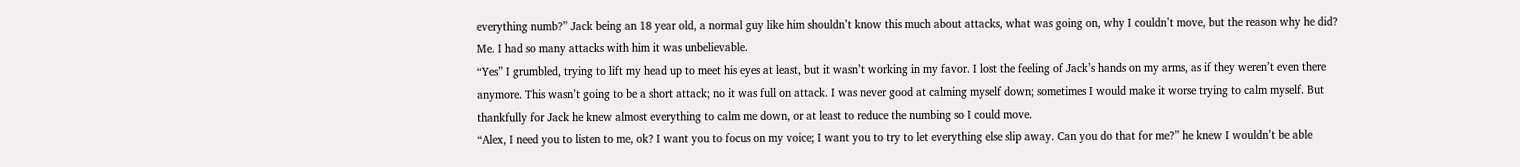everything numb?” Jack being an 18 year old, a normal guy like him shouldn’t know this much about attacks, what was going on, why I couldn’t move, but the reason why he did? Me. I had so many attacks with him it was unbelievable.
“Yes” I grumbled, trying to lift my head up to meet his eyes at least, but it wasn’t working in my favor. I lost the feeling of Jack’s hands on my arms, as if they weren’t even there anymore. This wasn’t going to be a short attack; no it was full on attack. I was never good at calming myself down; sometimes I would make it worse trying to calm myself. But thankfully for Jack he knew almost everything to calm me down, or at least to reduce the numbing so I could move.
“Alex, I need you to listen to me, ok? I want you to focus on my voice; I want you to try to let everything else slip away. Can you do that for me?” he knew I wouldn’t be able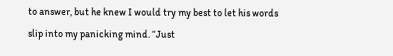to answer, but he knew I would try my best to let his words slip into my panicking mind. “Just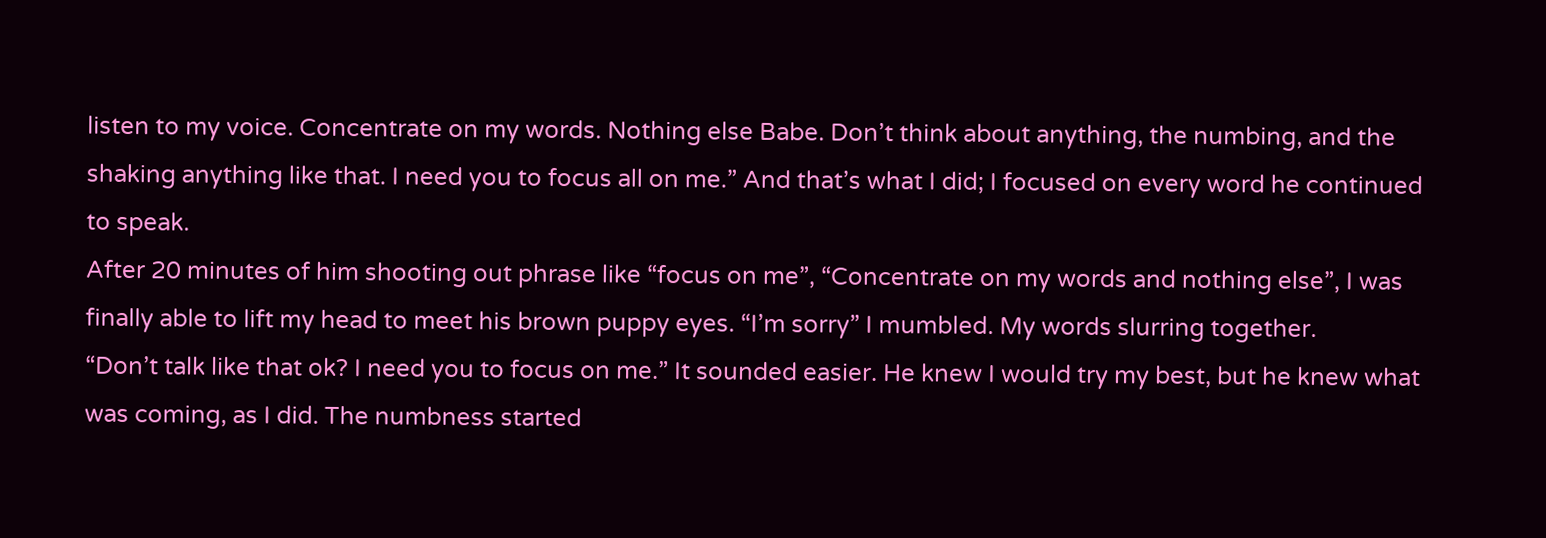listen to my voice. Concentrate on my words. Nothing else Babe. Don’t think about anything, the numbing, and the shaking anything like that. I need you to focus all on me.” And that’s what I did; I focused on every word he continued to speak.
After 20 minutes of him shooting out phrase like “focus on me”, “Concentrate on my words and nothing else”, I was finally able to lift my head to meet his brown puppy eyes. “I’m sorry” I mumbled. My words slurring together.
“Don’t talk like that ok? I need you to focus on me.” It sounded easier. He knew I would try my best, but he knew what was coming, as I did. The numbness started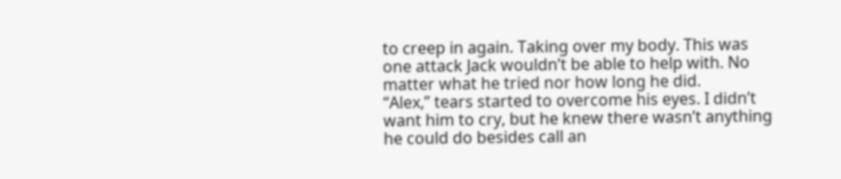to creep in again. Taking over my body. This was one attack Jack wouldn’t be able to help with. No matter what he tried nor how long he did.
“Alex,” tears started to overcome his eyes. I didn’t want him to cry, but he knew there wasn’t anything he could do besides call an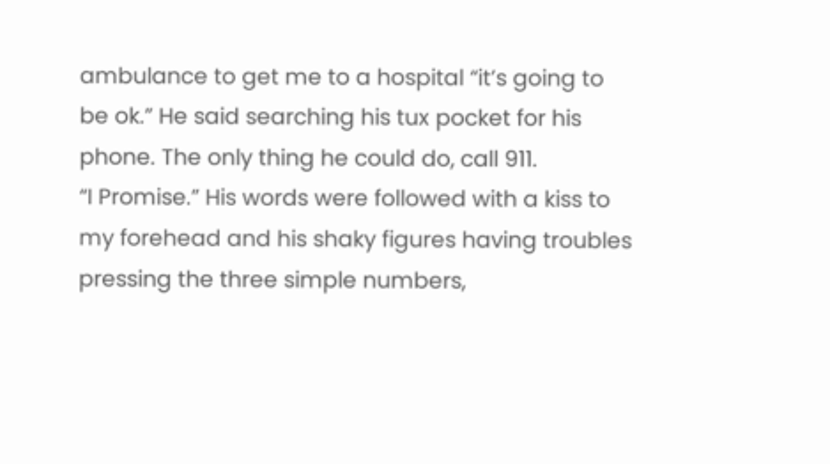ambulance to get me to a hospital “it’s going to be ok.” He said searching his tux pocket for his phone. The only thing he could do, call 911.
“I Promise.” His words were followed with a kiss to my forehead and his shaky figures having troubles pressing the three simple numbers,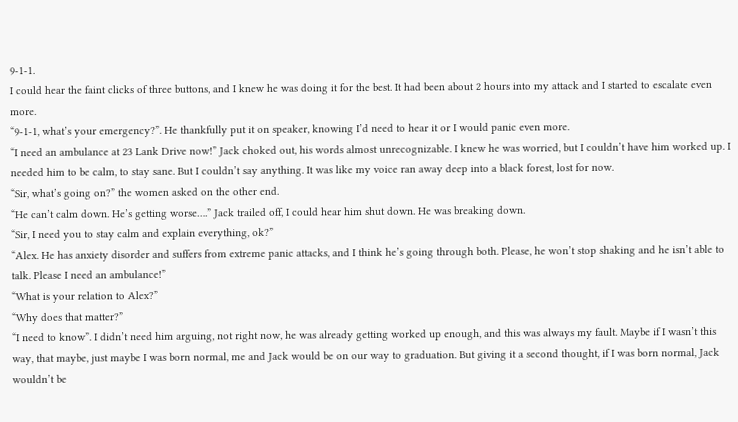9-1-1.
I could hear the faint clicks of three buttons, and I knew he was doing it for the best. It had been about 2 hours into my attack and I started to escalate even more.
“9-1-1, what’s your emergency?”. He thankfully put it on speaker, knowing I’d need to hear it or I would panic even more.
“I need an ambulance at 23 Lank Drive now!” Jack choked out, his words almost unrecognizable. I knew he was worried, but I couldn’t have him worked up. I needed him to be calm, to stay sane. But I couldn’t say anything. It was like my voice ran away deep into a black forest, lost for now.
“Sir, what’s going on?” the women asked on the other end.
“He can’t calm down. He’s getting worse….” Jack trailed off, I could hear him shut down. He was breaking down.
“Sir, I need you to stay calm and explain everything, ok?”
“Alex. He has anxiety disorder and suffers from extreme panic attacks, and I think he’s going through both. Please, he won’t stop shaking and he isn’t able to talk. Please I need an ambulance!”
“What is your relation to Alex?”
“Why does that matter?”
“I need to know”. I didn’t need him arguing, not right now, he was already getting worked up enough, and this was always my fault. Maybe if I wasn’t this way, that maybe, just maybe I was born normal, me and Jack would be on our way to graduation. But giving it a second thought, if I was born normal, Jack wouldn’t be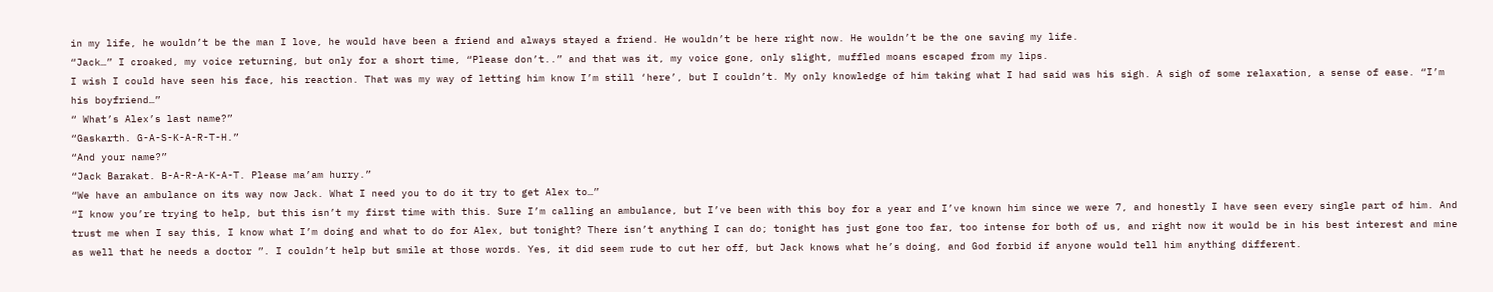in my life, he wouldn’t be the man I love, he would have been a friend and always stayed a friend. He wouldn’t be here right now. He wouldn’t be the one saving my life.
“Jack…” I croaked, my voice returning, but only for a short time, “Please don’t..” and that was it, my voice gone, only slight, muffled moans escaped from my lips.
I wish I could have seen his face, his reaction. That was my way of letting him know I’m still ‘here’, but I couldn’t. My only knowledge of him taking what I had said was his sigh. A sigh of some relaxation, a sense of ease. “I’m his boyfriend…”
“ What’s Alex’s last name?”
“Gaskarth. G-A-S-K-A-R-T-H.”
“And your name?”
“Jack Barakat. B-A-R-A-K-A-T. Please ma’am hurry.”
“We have an ambulance on its way now Jack. What I need you to do it try to get Alex to…”
“I know you’re trying to help, but this isn’t my first time with this. Sure I’m calling an ambulance, but I’ve been with this boy for a year and I’ve known him since we were 7, and honestly I have seen every single part of him. And trust me when I say this, I know what I’m doing and what to do for Alex, but tonight? There isn’t anything I can do; tonight has just gone too far, too intense for both of us, and right now it would be in his best interest and mine as well that he needs a doctor ”. I couldn’t help but smile at those words. Yes, it did seem rude to cut her off, but Jack knows what he’s doing, and God forbid if anyone would tell him anything different.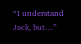“I understand Jack, but…”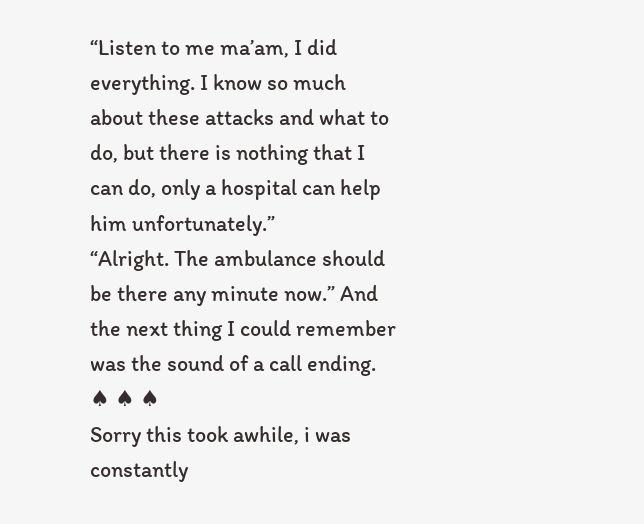“Listen to me ma’am, I did everything. I know so much about these attacks and what to do, but there is nothing that I can do, only a hospital can help him unfortunately.”
“Alright. The ambulance should be there any minute now.” And the next thing I could remember was the sound of a call ending.
♠ ♠ ♠
Sorry this took awhile, i was constantly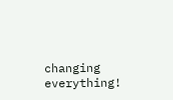changing everything!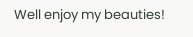Well enjoy my beauties!